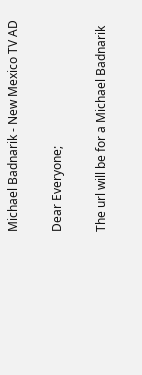Michael Badnarik - New Mexico TV AD

Dear Everyone;

The url will be for a Michael Badnarik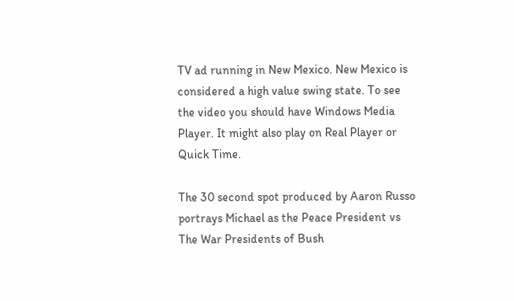TV ad running in New Mexico. New Mexico is considered a high value swing state. To see the video you should have Windows Media Player. It might also play on Real Player or Quick Time.

The 30 second spot produced by Aaron Russo portrays Michael as the Peace President vs The War Presidents of Bush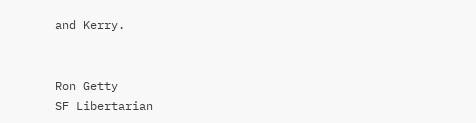and Kerry.


Ron Getty
SF Libertarian